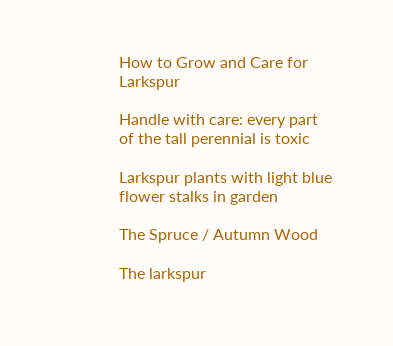How to Grow and Care for Larkspur

Handle with care: every part of the tall perennial is toxic

Larkspur plants with light blue flower stalks in garden

The Spruce / Autumn Wood

The larkspur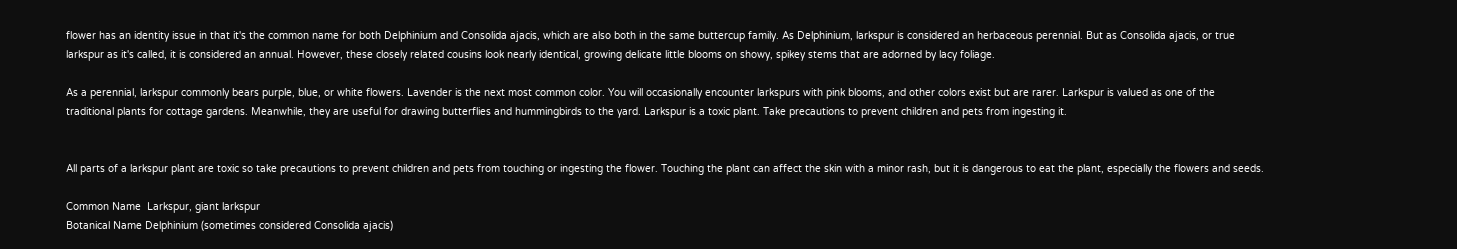flower has an identity issue in that it's the common name for both Delphinium and Consolida ajacis, which are also both in the same buttercup family. As Delphinium, larkspur is considered an herbaceous perennial. But as Consolida ajacis, or true larkspur as it's called, it is considered an annual. However, these closely related cousins look nearly identical, growing delicate little blooms on showy, spikey stems that are adorned by lacy foliage.

As a perennial, larkspur commonly bears purple, blue, or white flowers. Lavender is the next most common color. You will occasionally encounter larkspurs with pink blooms, and other colors exist but are rarer. Larkspur is valued as one of the traditional plants for cottage gardens. Meanwhile, they are useful for drawing butterflies and hummingbirds to the yard. Larkspur is a toxic plant. Take precautions to prevent children and pets from ingesting it.


All parts of a larkspur plant are toxic so take precautions to prevent children and pets from touching or ingesting the flower. Touching the plant can affect the skin with a minor rash, but it is dangerous to eat the plant, especially the flowers and seeds.

Common Name  Larkspur, giant larkspur
Botanical Name Delphinium (sometimes considered Consolida ajacis)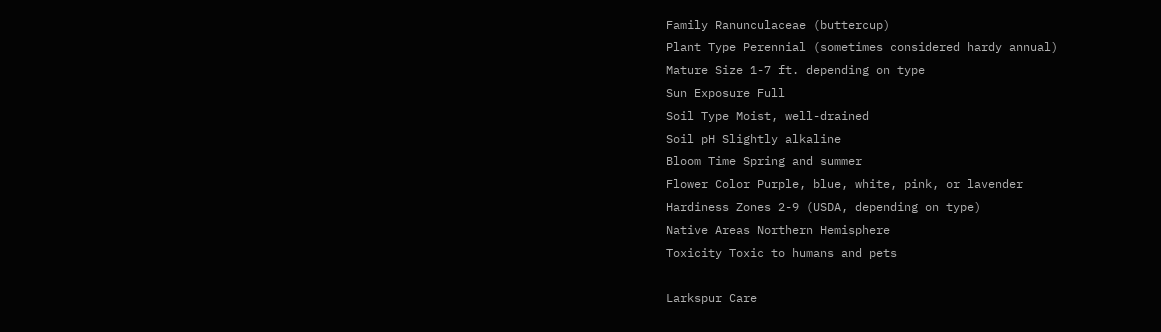Family Ranunculaceae (buttercup)
Plant Type Perennial (sometimes considered hardy annual)
Mature Size 1-7 ft. depending on type
Sun Exposure Full
Soil Type Moist, well-drained
Soil pH Slightly alkaline
Bloom Time Spring and summer
Flower Color Purple, blue, white, pink, or lavender
Hardiness Zones 2-9 (USDA, depending on type)
Native Areas Northern Hemisphere
Toxicity Toxic to humans and pets

Larkspur Care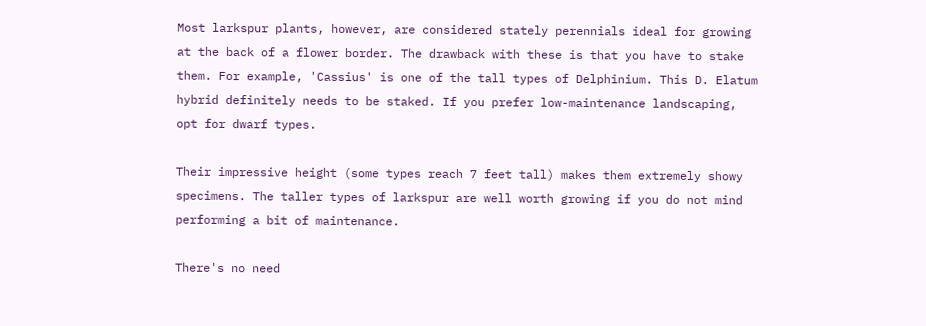Most larkspur plants, however, are considered stately perennials ideal for growing at the back of a flower border. The drawback with these is that you have to stake them. For example, 'Cassius' is one of the tall types of Delphinium. This D. Elatum hybrid definitely needs to be staked. If you prefer low-maintenance landscaping, opt for dwarf types.

Their impressive height (some types reach 7 feet tall) makes them extremely showy specimens. The taller types of larkspur are well worth growing if you do not mind performing a bit of maintenance.

There's no need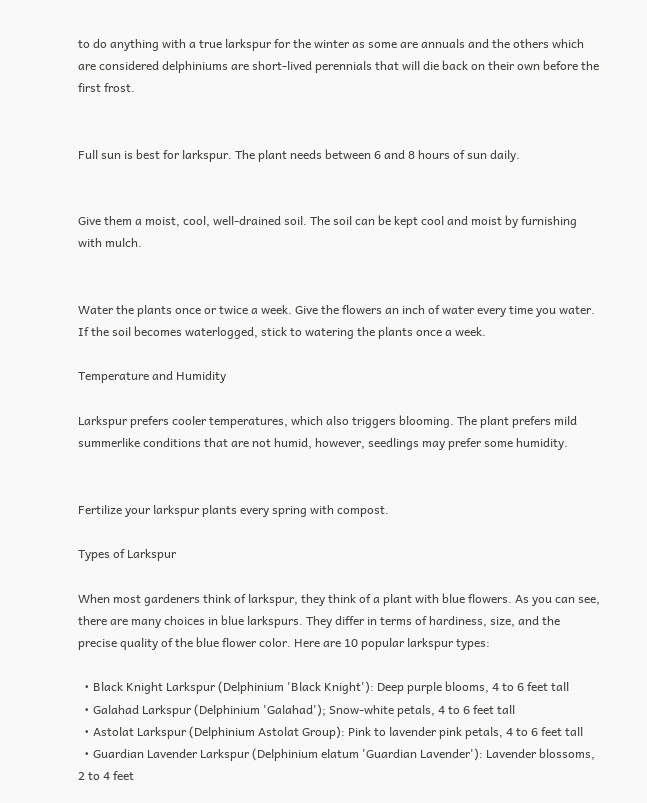to do anything with a true larkspur for the winter as some are annuals and the others which are considered delphiniums are short-lived perennials that will die back on their own before the first frost.


Full sun is best for larkspur. The plant needs between 6 and 8 hours of sun daily.


Give them a moist, cool, well-drained soil. The soil can be kept cool and moist by furnishing with mulch.


Water the plants once or twice a week. Give the flowers an inch of water every time you water. If the soil becomes waterlogged, stick to watering the plants once a week.

Temperature and Humidity

Larkspur prefers cooler temperatures, which also triggers blooming. The plant prefers mild summerlike conditions that are not humid, however, seedlings may prefer some humidity.


Fertilize your larkspur plants every spring with compost.

Types of Larkspur

When most gardeners think of larkspur, they think of a plant with blue flowers. As you can see, there are many choices in blue larkspurs. They differ in terms of hardiness, size, and the precise quality of the blue flower color. Here are 10 popular larkspur types:

  • Black Knight Larkspur (Delphinium 'Black Knight'): Deep purple blooms, 4 to 6 feet tall
  • Galahad Larkspur (Delphinium 'Galahad'); Snow-white petals, 4 to 6 feet tall
  • Astolat Larkspur (Delphinium Astolat Group): Pink to lavender pink petals, 4 to 6 feet tall
  • Guardian Lavender Larkspur (Delphinium elatum 'Guardian Lavender'): Lavender blossoms, 2 to 4 feet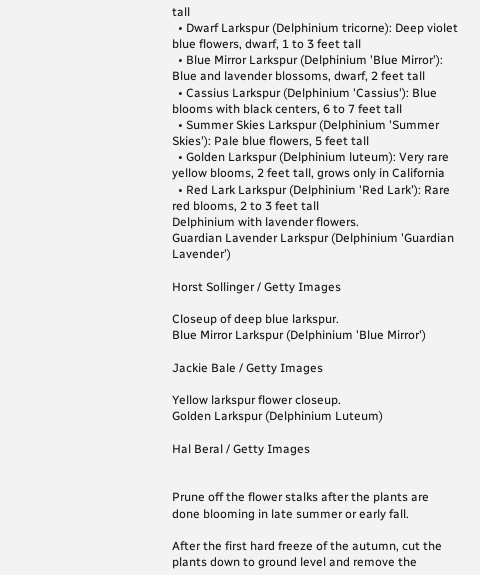tall
  • Dwarf Larkspur (Delphinium tricorne): Deep violet blue flowers, dwarf, 1 to 3 feet tall
  • Blue Mirror Larkspur (Delphinium 'Blue Mirror'): Blue and lavender blossoms, dwarf, 2 feet tall
  • Cassius Larkspur (Delphinium 'Cassius'): Blue blooms with black centers, 6 to 7 feet tall
  • Summer Skies Larkspur (Delphinium 'Summer Skies'): Pale blue flowers, 5 feet tall
  • Golden Larkspur (Delphinium luteum): Very rare yellow blooms, 2 feet tall, grows only in California
  • Red Lark Larkspur (Delphinium 'Red Lark'): Rare red blooms, 2 to 3 feet tall
Delphinium with lavender flowers.
Guardian Lavender Larkspur (Delphinium 'Guardian Lavender')

Horst Sollinger / Getty Images

Closeup of deep blue larkspur.
Blue Mirror Larkspur (Delphinium 'Blue Mirror')

Jackie Bale / Getty Images

Yellow larkspur flower closeup.
Golden Larkspur (Delphinium Luteum)

Hal Beral / Getty Images


Prune off the flower stalks after the plants are done blooming in late summer or early fall.

After the first hard freeze of the autumn, cut the plants down to ground level and remove the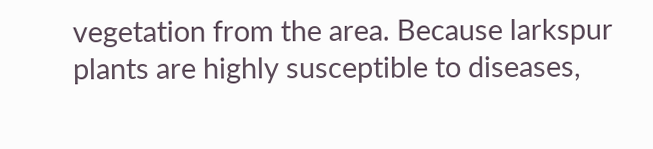vegetation from the area. Because larkspur plants are highly susceptible to diseases,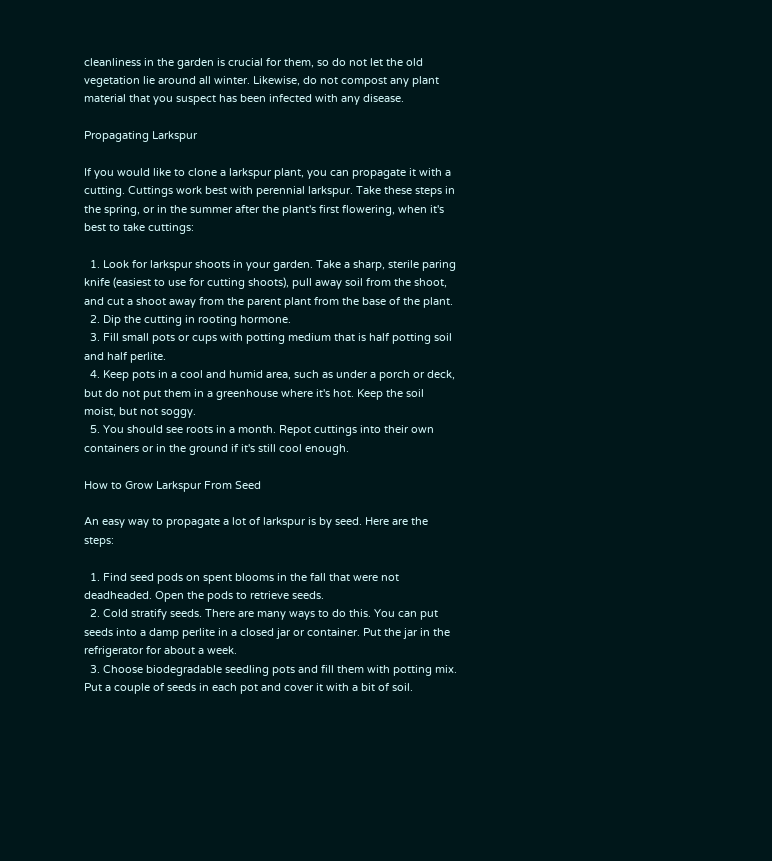cleanliness in the garden is crucial for them, so do not let the old vegetation lie around all winter. Likewise, do not compost any plant material that you suspect has been infected with any disease.

Propagating Larkspur

If you would like to clone a larkspur plant, you can propagate it with a cutting. Cuttings work best with perennial larkspur. Take these steps in the spring, or in the summer after the plant's first flowering, when it's best to take cuttings:

  1. Look for larkspur shoots in your garden. Take a sharp, sterile paring knife (easiest to use for cutting shoots), pull away soil from the shoot, and cut a shoot away from the parent plant from the base of the plant.
  2. Dip the cutting in rooting hormone.
  3. Fill small pots or cups with potting medium that is half potting soil and half perlite.
  4. Keep pots in a cool and humid area, such as under a porch or deck, but do not put them in a greenhouse where it's hot. Keep the soil moist, but not soggy.
  5. You should see roots in a month. Repot cuttings into their own containers or in the ground if it's still cool enough.

How to Grow Larkspur From Seed

An easy way to propagate a lot of larkspur is by seed. Here are the steps:

  1. Find seed pods on spent blooms in the fall that were not deadheaded. Open the pods to retrieve seeds.
  2. Cold stratify seeds. There are many ways to do this. You can put seeds into a damp perlite in a closed jar or container. Put the jar in the refrigerator for about a week.
  3. Choose biodegradable seedling pots and fill them with potting mix. Put a couple of seeds in each pot and cover it with a bit of soil.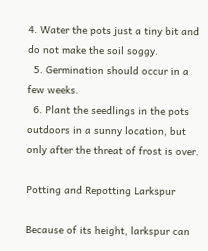4. Water the pots just a tiny bit and do not make the soil soggy.
  5. Germination should occur in a few weeks.
  6. Plant the seedlings in the pots outdoors in a sunny location, but only after the threat of frost is over.

Potting and Repotting Larkspur

Because of its height, larkspur can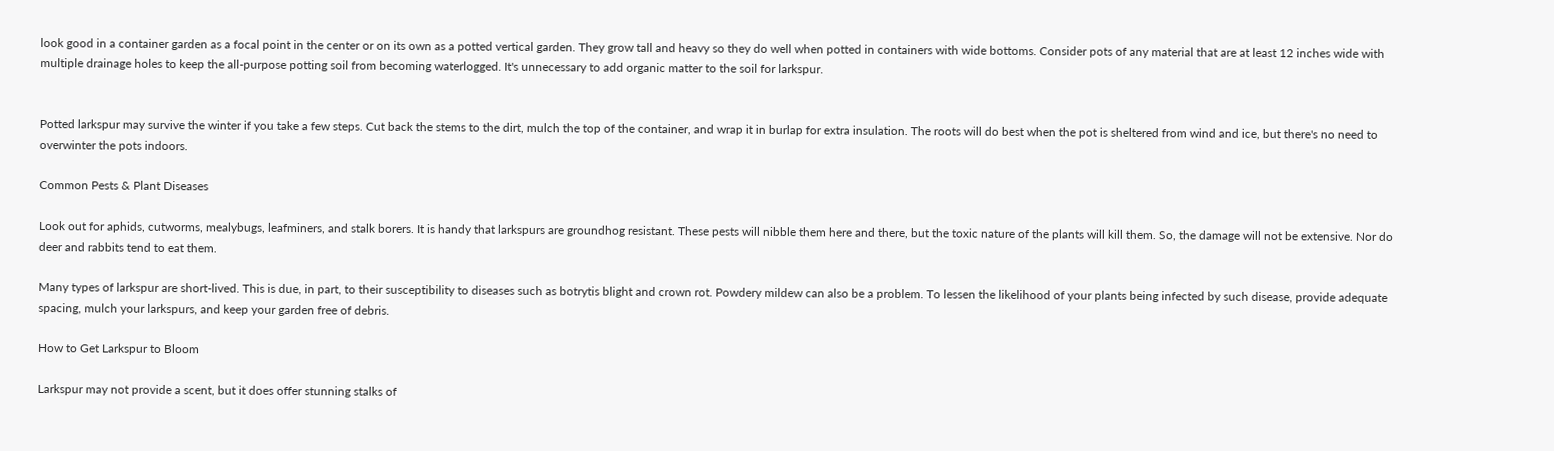look good in a container garden as a focal point in the center or on its own as a potted vertical garden. They grow tall and heavy so they do well when potted in containers with wide bottoms. Consider pots of any material that are at least 12 inches wide with multiple drainage holes to keep the all-purpose potting soil from becoming waterlogged. It's unnecessary to add organic matter to the soil for larkspur.


Potted larkspur may survive the winter if you take a few steps. Cut back the stems to the dirt, mulch the top of the container, and wrap it in burlap for extra insulation. The roots will do best when the pot is sheltered from wind and ice, but there's no need to overwinter the pots indoors.

Common Pests & Plant Diseases

Look out for aphids, cutworms, mealybugs, leafminers, and stalk borers. It is handy that larkspurs are groundhog resistant. These pests will nibble them here and there, but the toxic nature of the plants will kill them. So, the damage will not be extensive. Nor do deer and rabbits tend to eat them.

Many types of larkspur are short-lived. This is due, in part, to their susceptibility to diseases such as botrytis blight and crown rot. Powdery mildew can also be a problem. To lessen the likelihood of your plants being infected by such disease, provide adequate spacing, mulch your larkspurs, and keep your garden free of debris.

How to Get Larkspur to Bloom

Larkspur may not provide a scent, but it does offer stunning stalks of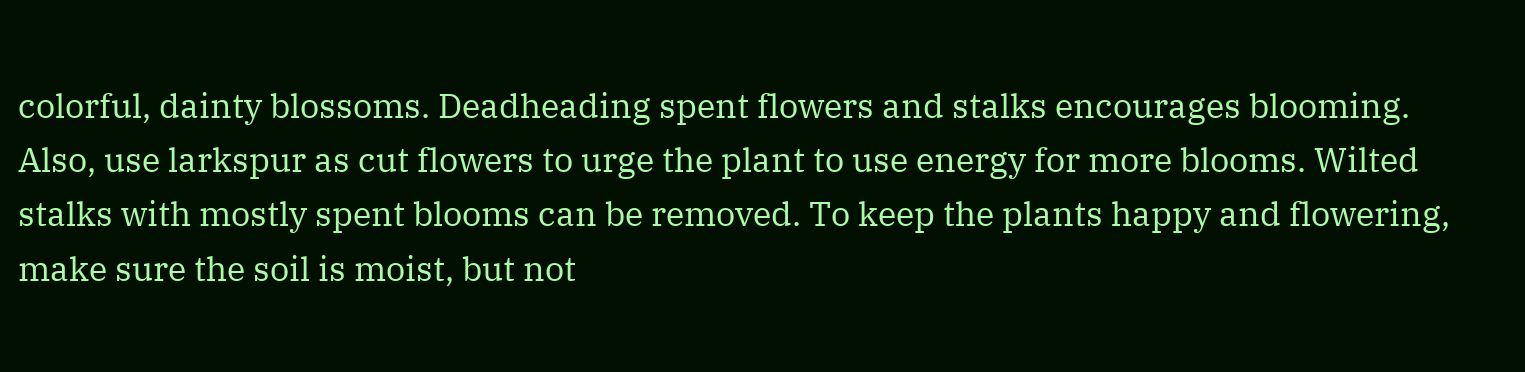colorful, dainty blossoms. Deadheading spent flowers and stalks encourages blooming. Also, use larkspur as cut flowers to urge the plant to use energy for more blooms. Wilted stalks with mostly spent blooms can be removed. To keep the plants happy and flowering, make sure the soil is moist, but not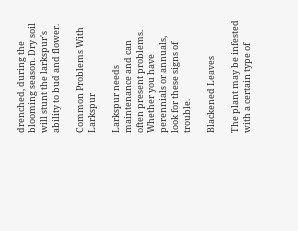drenched, during the blooming season. Dry soil will stunt the larkspur's ability to bud and flower.

Common Problems With Larkspur

Larkspur needs maintenance and can often present problems. Whether you have perennials or annuals, look for these signs of trouble.

Blackened Leaves

The plant may be infested with a certain type of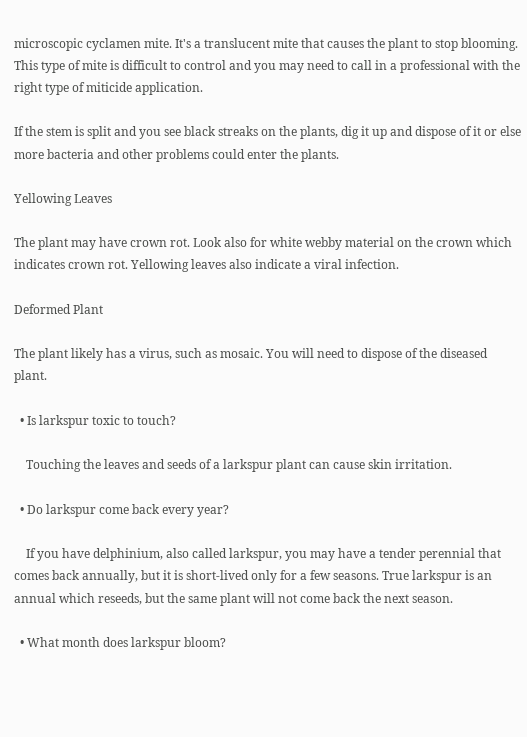microscopic cyclamen mite. It's a translucent mite that causes the plant to stop blooming. This type of mite is difficult to control and you may need to call in a professional with the right type of miticide application.

If the stem is split and you see black streaks on the plants, dig it up and dispose of it or else more bacteria and other problems could enter the plants.

Yellowing Leaves

The plant may have crown rot. Look also for white webby material on the crown which indicates crown rot. Yellowing leaves also indicate a viral infection.

Deformed Plant

The plant likely has a virus, such as mosaic. You will need to dispose of the diseased plant.

  • Is larkspur toxic to touch?

    Touching the leaves and seeds of a larkspur plant can cause skin irritation.

  • Do larkspur come back every year?

    If you have delphinium, also called larkspur, you may have a tender perennial that comes back annually, but it is short-lived only for a few seasons. True larkspur is an annual which reseeds, but the same plant will not come back the next season.

  • What month does larkspur bloom?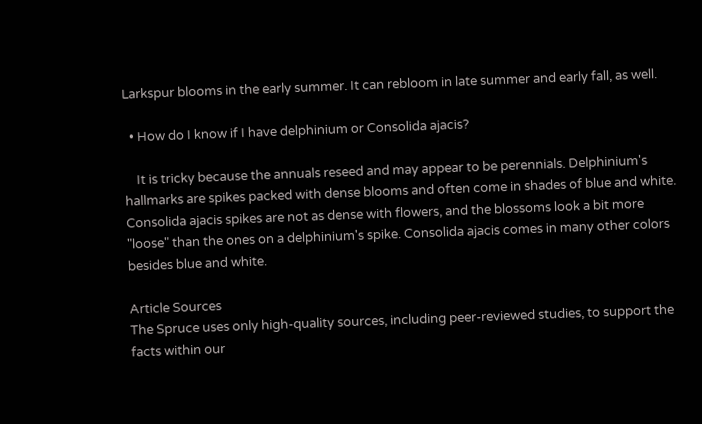Larkspur blooms in the early summer. It can rebloom in late summer and early fall, as well.

  • How do I know if I have delphinium or Consolida ajacis?

    It is tricky because the annuals reseed and may appear to be perennials. Delphinium's hallmarks are spikes packed with dense blooms and often come in shades of blue and white. Consolida ajacis spikes are not as dense with flowers, and the blossoms look a bit more "loose" than the ones on a delphinium's spike. Consolida ajacis comes in many other colors besides blue and white.

Article Sources
The Spruce uses only high-quality sources, including peer-reviewed studies, to support the facts within our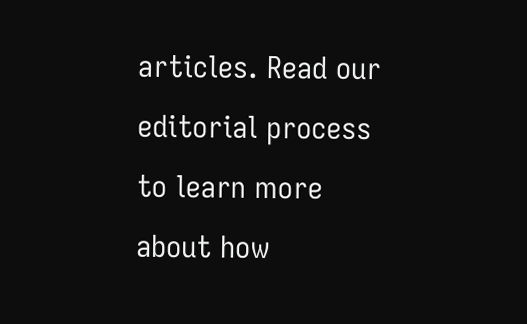articles. Read our editorial process to learn more about how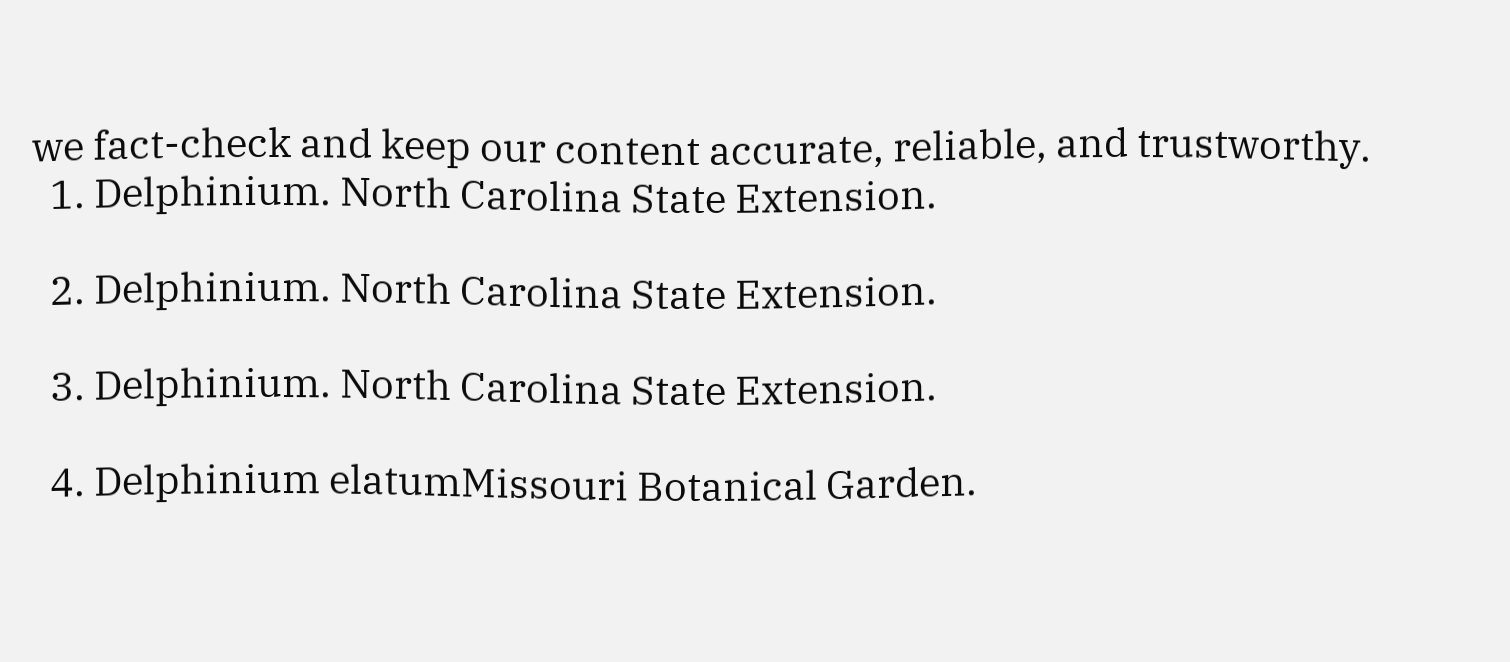we fact-check and keep our content accurate, reliable, and trustworthy.
  1. Delphinium. North Carolina State Extension.

  2. Delphinium. North Carolina State Extension.

  3. Delphinium. North Carolina State Extension.

  4. Delphinium elatumMissouri Botanical Garden.